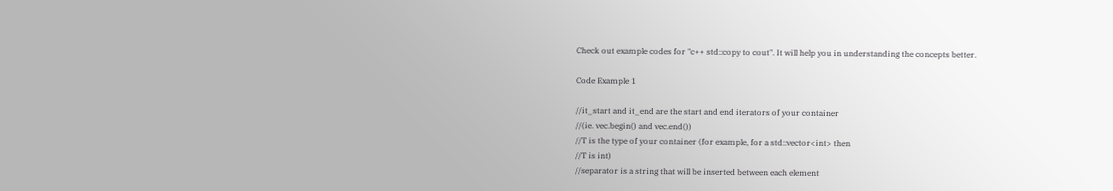Check out example codes for "c++ std::copy to cout". It will help you in understanding the concepts better.

Code Example 1

//it_start and it_end are the start and end iterators of your container
//(ie. vec.begin() and vec.end())
//T is the type of your container (for example, for a std::vector<int> then
//T is int)
//separator is a string that will be inserted between each element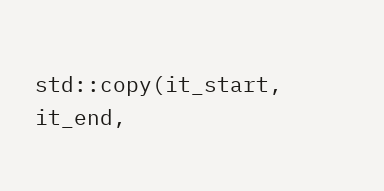std::copy(it_start, it_end,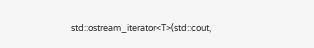std::ostream_iterator<T>(std::cout,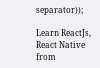separator));

Learn ReactJs, React Native from